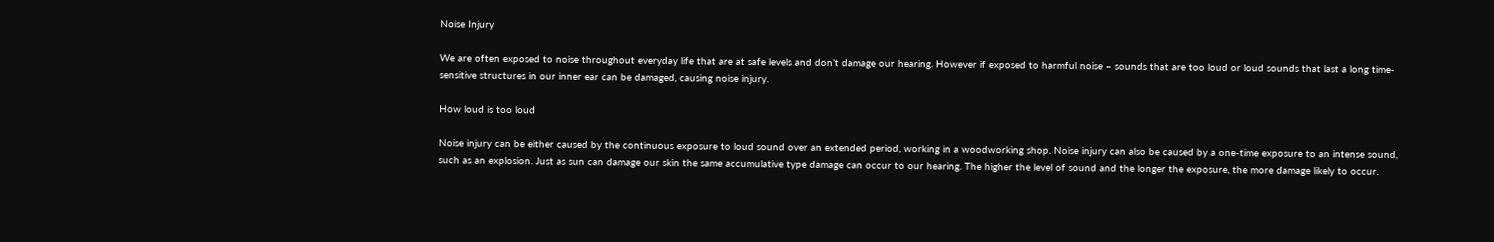Noise Injury

We are often exposed to noise throughout everyday life that are at safe levels and don’t damage our hearing. However if exposed to harmful noise – sounds that are too loud or loud sounds that last a long time- sensitive structures in our inner ear can be damaged, causing noise injury.

How loud is too loud

Noise injury can be either caused by the continuous exposure to loud sound over an extended period, working in a woodworking shop. Noise injury can also be caused by a one-time exposure to an intense sound, such as an explosion. Just as sun can damage our skin the same accumulative type damage can occur to our hearing. The higher the level of sound and the longer the exposure, the more damage likely to occur.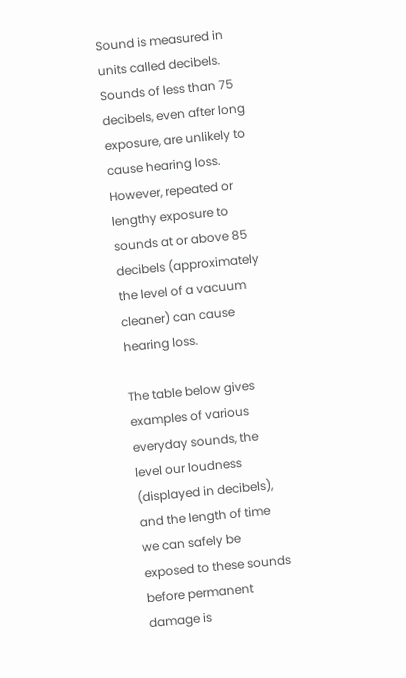Sound is measured in units called decibels. Sounds of less than 75 decibels, even after long exposure, are unlikely to cause hearing loss. However, repeated or lengthy exposure to sounds at or above 85 decibels (approximately the level of a vacuum cleaner) can cause hearing loss.

The table below gives examples of various everyday sounds, the level our loudness (displayed in decibels), and the length of time we can safely be exposed to these sounds before permanent damage is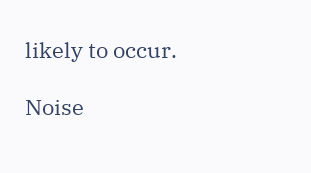likely to occur.

Noise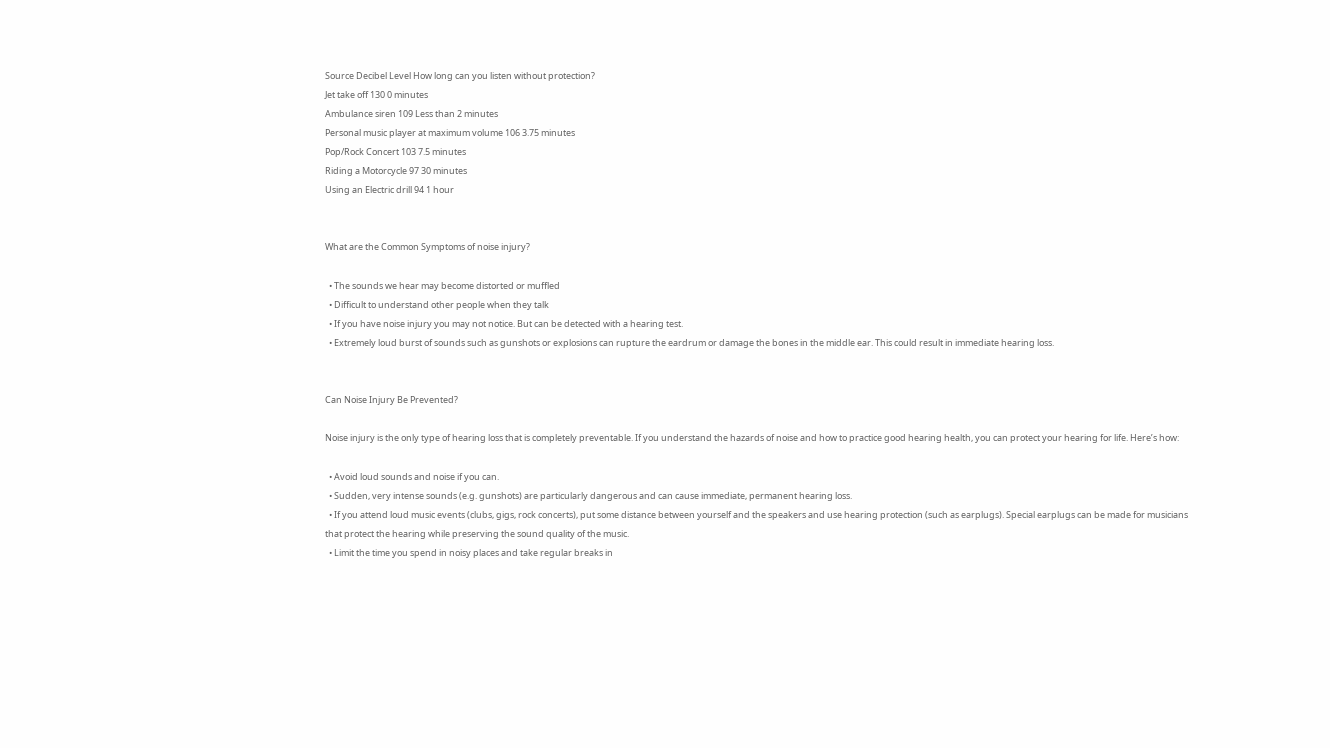Source Decibel Level How long can you listen without protection?
Jet take off 130 0 minutes
Ambulance siren 109 Less than 2 minutes
Personal music player at maximum volume 106 3.75 minutes
Pop/Rock Concert 103 7.5 minutes
Riding a Motorcycle 97 30 minutes
Using an Electric drill 94 1 hour


What are the Common Symptoms of noise injury?

  • The sounds we hear may become distorted or muffled
  • Difficult to understand other people when they talk
  • If you have noise injury you may not notice. But can be detected with a hearing test.
  • Extremely loud burst of sounds such as gunshots or explosions can rupture the eardrum or damage the bones in the middle ear. This could result in immediate hearing loss.


Can Noise Injury Be Prevented?

Noise injury is the only type of hearing loss that is completely preventable. If you understand the hazards of noise and how to practice good hearing health, you can protect your hearing for life. Here’s how:

  • Avoid loud sounds and noise if you can.
  • Sudden, very intense sounds (e.g. gunshots) are particularly dangerous and can cause immediate, permanent hearing loss.
  • If you attend loud music events (clubs, gigs, rock concerts), put some distance between yourself and the speakers and use hearing protection (such as earplugs). Special earplugs can be made for musicians that protect the hearing while preserving the sound quality of the music.
  • Limit the time you spend in noisy places and take regular breaks in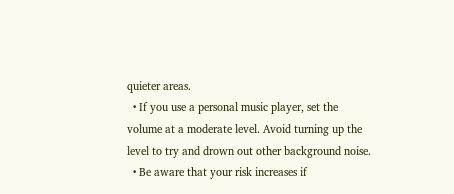quieter areas.
  • If you use a personal music player, set the volume at a moderate level. Avoid turning up the level to try and drown out other background noise.
  • Be aware that your risk increases if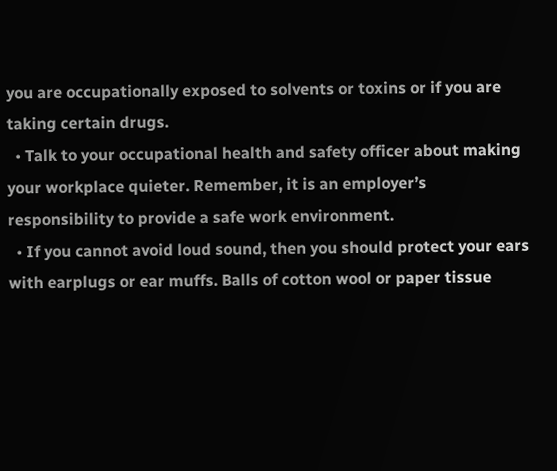you are occupationally exposed to solvents or toxins or if you are taking certain drugs.
  • Talk to your occupational health and safety officer about making your workplace quieter. Remember, it is an employer’s responsibility to provide a safe work environment.
  • If you cannot avoid loud sound, then you should protect your ears with earplugs or ear muffs. Balls of cotton wool or paper tissue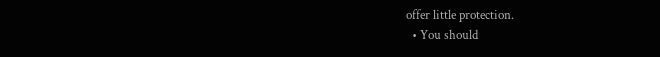offer little protection.
  • You should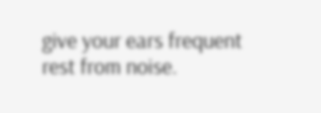give your ears frequent rest from noise.